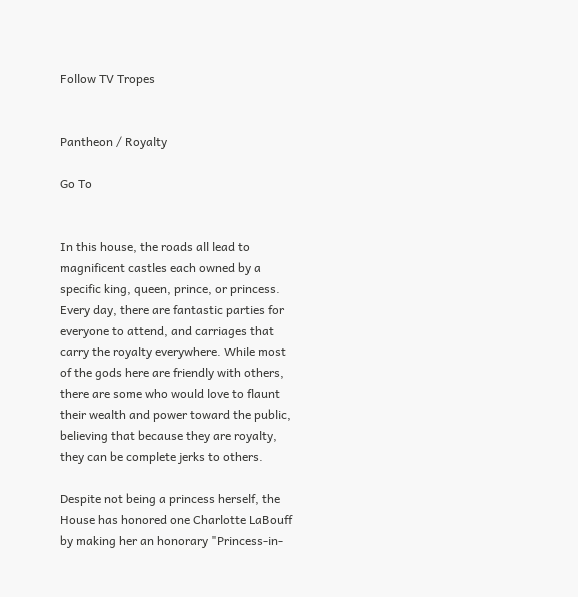Follow TV Tropes


Pantheon / Royalty

Go To


In this house, the roads all lead to magnificent castles each owned by a specific king, queen, prince, or princess. Every day, there are fantastic parties for everyone to attend, and carriages that carry the royalty everywhere. While most of the gods here are friendly with others, there are some who would love to flaunt their wealth and power toward the public, believing that because they are royalty, they can be complete jerks to others.

Despite not being a princess herself, the House has honored one Charlotte LaBouff by making her an honorary "Princess-in-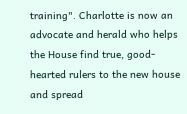training". Charlotte is now an advocate and herald who helps the House find true, good-hearted rulers to the new house and spread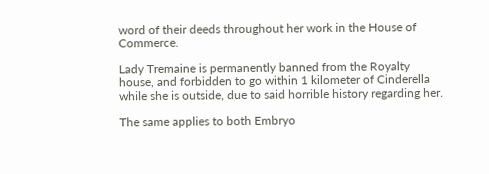word of their deeds throughout her work in the House of Commerce.

Lady Tremaine is permanently banned from the Royalty house, and forbidden to go within 1 kilometer of Cinderella while she is outside, due to said horrible history regarding her.

The same applies to both Embryo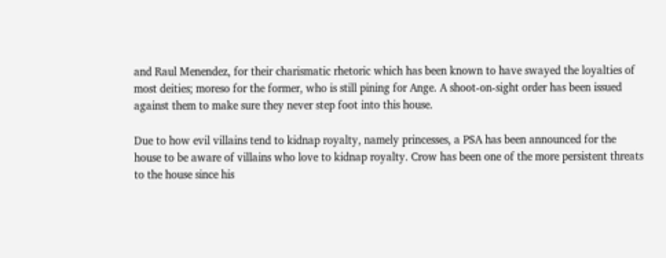and Raul Menendez, for their charismatic rhetoric which has been known to have swayed the loyalties of most deities; moreso for the former, who is still pining for Ange. A shoot-on-sight order has been issued against them to make sure they never step foot into this house.

Due to how evil villains tend to kidnap royalty, namely princesses, a PSA has been announced for the house to be aware of villains who love to kidnap royalty. Crow has been one of the more persistent threats to the house since his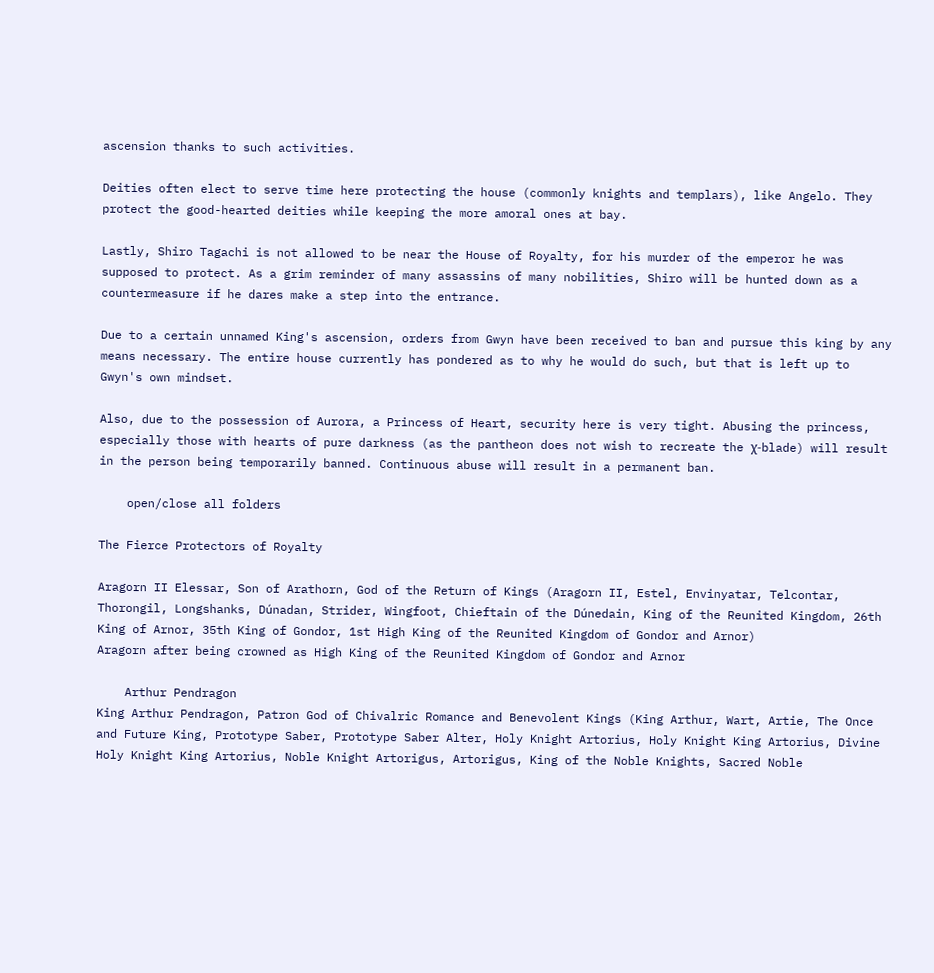ascension thanks to such activities.

Deities often elect to serve time here protecting the house (commonly knights and templars), like Angelo. They protect the good-hearted deities while keeping the more amoral ones at bay.

Lastly, Shiro Tagachi is not allowed to be near the House of Royalty, for his murder of the emperor he was supposed to protect. As a grim reminder of many assassins of many nobilities, Shiro will be hunted down as a countermeasure if he dares make a step into the entrance.

Due to a certain unnamed King's ascension, orders from Gwyn have been received to ban and pursue this king by any means necessary. The entire house currently has pondered as to why he would do such, but that is left up to Gwyn's own mindset.

Also, due to the possession of Aurora, a Princess of Heart, security here is very tight. Abusing the princess, especially those with hearts of pure darkness (as the pantheon does not wish to recreate the χ-blade) will result in the person being temporarily banned. Continuous abuse will result in a permanent ban.

    open/close all folders

The Fierce Protectors of Royalty

Aragorn II Elessar, Son of Arathorn, God of the Return of Kings (Aragorn II, Estel, Envinyatar, Telcontar, Thorongil, Longshanks, Dúnadan, Strider, Wingfoot, Chieftain of the Dúnedain, King of the Reunited Kingdom, 26th King of Arnor, 35th King of Gondor, 1st High King of the Reunited Kingdom of Gondor and Arnor)
Aragorn after being crowned as High King of the Reunited Kingdom of Gondor and Arnor

    Arthur Pendragon
King Arthur Pendragon, Patron God of Chivalric Romance and Benevolent Kings (King Arthur, Wart, Artie, The Once and Future King, Prototype Saber, Prototype Saber Alter, Holy Knight Artorius, Holy Knight King Artorius, Divine Holy Knight King Artorius, Noble Knight Artorigus, Artorigus, King of the Noble Knights, Sacred Noble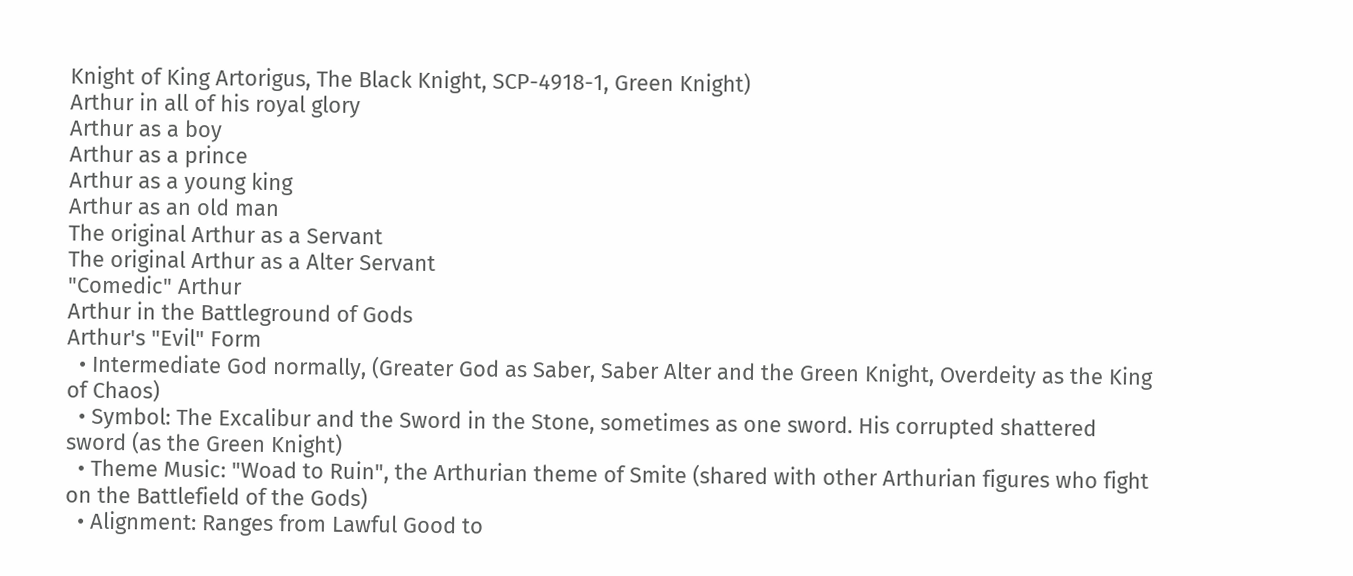Knight of King Artorigus, The Black Knight, SCP-4918-1, Green Knight)
Arthur in all of his royal glory
Arthur as a boy
Arthur as a prince
Arthur as a young king
Arthur as an old man
The original Arthur as a Servant
The original Arthur as a Alter Servant
"Comedic" Arthur
Arthur in the Battleground of Gods
Arthur's "Evil" Form
  • Intermediate God normally, (Greater God as Saber, Saber Alter and the Green Knight, Overdeity as the King of Chaos)
  • Symbol: The Excalibur and the Sword in the Stone, sometimes as one sword. His corrupted shattered sword (as the Green Knight)
  • Theme Music: "Woad to Ruin", the Arthurian theme of Smite (shared with other Arthurian figures who fight on the Battlefield of the Gods)
  • Alignment: Ranges from Lawful Good to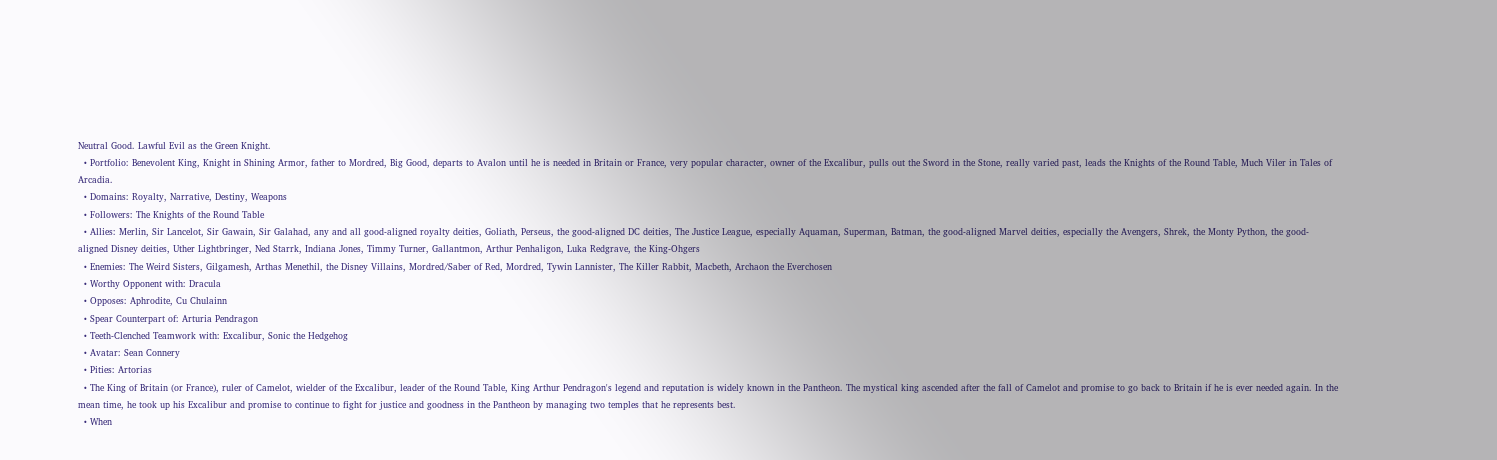Neutral Good. Lawful Evil as the Green Knight.
  • Portfolio: Benevolent King, Knight in Shining Armor, father to Mordred, Big Good, departs to Avalon until he is needed in Britain or France, very popular character, owner of the Excalibur, pulls out the Sword in the Stone, really varied past, leads the Knights of the Round Table, Much Viler in Tales of Arcadia.
  • Domains: Royalty, Narrative, Destiny, Weapons
  • Followers: The Knights of the Round Table
  • Allies: Merlin, Sir Lancelot, Sir Gawain, Sir Galahad, any and all good-aligned royalty deities, Goliath, Perseus, the good-aligned DC deities, The Justice League, especially Aquaman, Superman, Batman, the good-aligned Marvel deities, especially the Avengers, Shrek, the Monty Python, the good-aligned Disney deities, Uther Lightbringer, Ned Starrk, Indiana Jones, Timmy Turner, Gallantmon, Arthur Penhaligon, Luka Redgrave, the King-Ohgers
  • Enemies: The Weird Sisters, Gilgamesh, Arthas Menethil, the Disney Villains, Mordred/Saber of Red, Mordred, Tywin Lannister, The Killer Rabbit, Macbeth, Archaon the Everchosen
  • Worthy Opponent with: Dracula
  • Opposes: Aphrodite, Cu Chulainn
  • Spear Counterpart of: Arturia Pendragon
  • Teeth-Clenched Teamwork with: Excalibur, Sonic the Hedgehog
  • Avatar: Sean Connery
  • Pities: Artorias
  • The King of Britain (or France), ruler of Camelot, wielder of the Excalibur, leader of the Round Table, King Arthur Pendragon's legend and reputation is widely known in the Pantheon. The mystical king ascended after the fall of Camelot and promise to go back to Britain if he is ever needed again. In the mean time, he took up his Excalibur and promise to continue to fight for justice and goodness in the Pantheon by managing two temples that he represents best.
  • When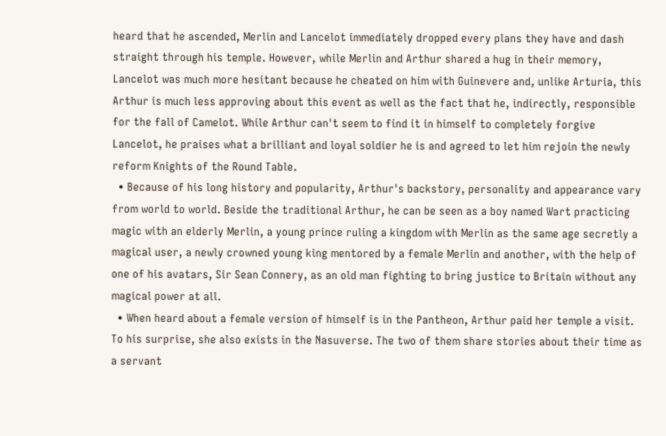heard that he ascended, Merlin and Lancelot immediately dropped every plans they have and dash straight through his temple. However, while Merlin and Arthur shared a hug in their memory, Lancelot was much more hesitant because he cheated on him with Guinevere and, unlike Arturia, this Arthur is much less approving about this event as well as the fact that he, indirectly, responsible for the fall of Camelot. While Arthur can't seem to find it in himself to completely forgive Lancelot, he praises what a brilliant and loyal soldier he is and agreed to let him rejoin the newly reform Knights of the Round Table.
  • Because of his long history and popularity, Arthur's backstory, personality and appearance vary from world to world. Beside the traditional Arthur, he can be seen as a boy named Wart practicing magic with an elderly Merlin, a young prince ruling a kingdom with Merlin as the same age secretly a magical user, a newly crowned young king mentored by a female Merlin and another, with the help of one of his avatars, Sir Sean Connery, as an old man fighting to bring justice to Britain without any magical power at all.
  • When heard about a female version of himself is in the Pantheon, Arthur paid her temple a visit. To his surprise, she also exists in the Nasuverse. The two of them share stories about their time as a servant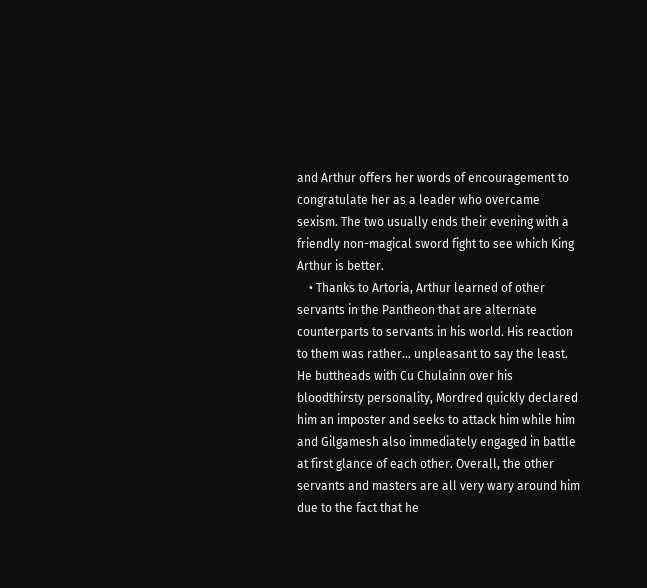and Arthur offers her words of encouragement to congratulate her as a leader who overcame sexism. The two usually ends their evening with a friendly non-magical sword fight to see which King Arthur is better.
    • Thanks to Artoria, Arthur learned of other servants in the Pantheon that are alternate counterparts to servants in his world. His reaction to them was rather... unpleasant to say the least. He buttheads with Cu Chulainn over his bloodthirsty personality, Mordred quickly declared him an imposter and seeks to attack him while him and Gilgamesh also immediately engaged in battle at first glance of each other. Overall, the other servants and masters are all very wary around him due to the fact that he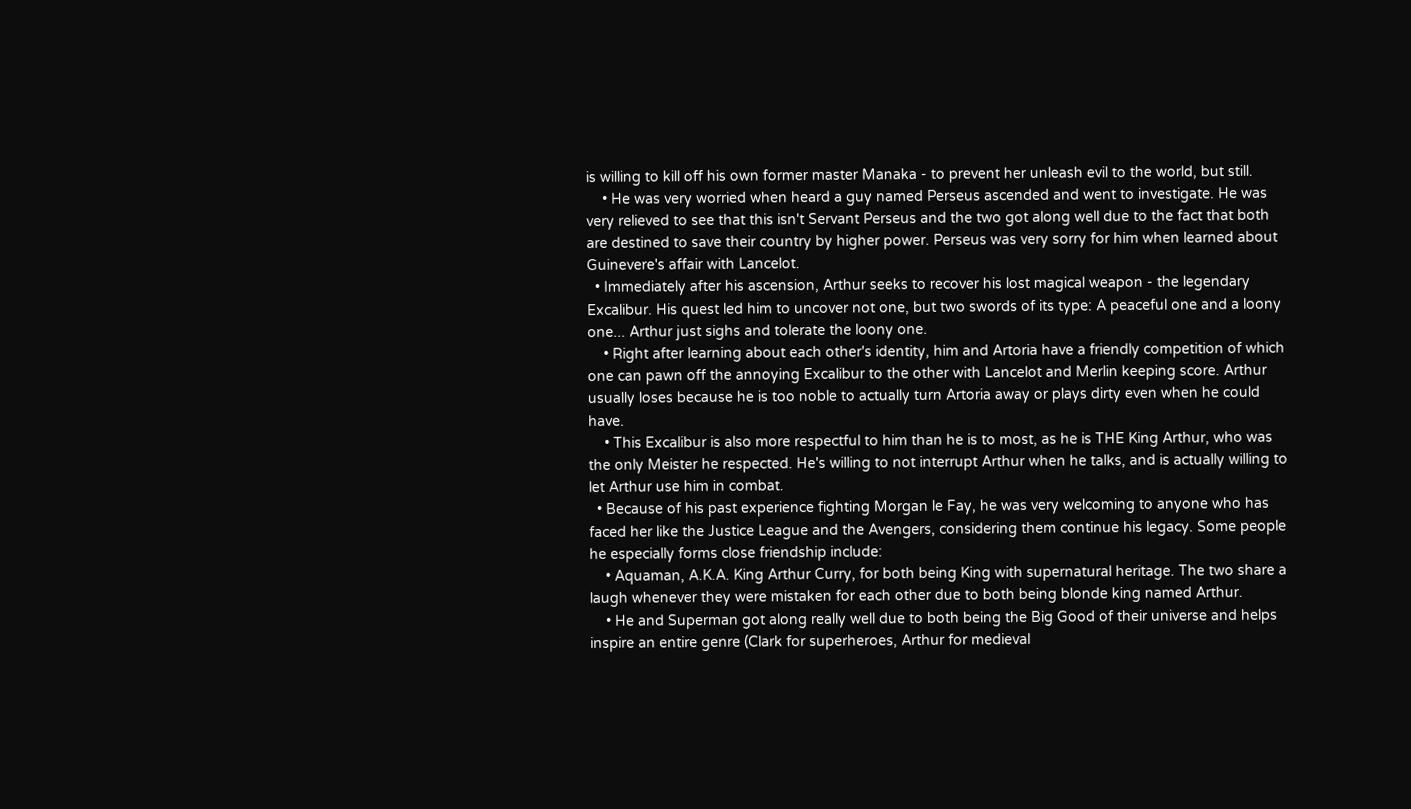is willing to kill off his own former master Manaka - to prevent her unleash evil to the world, but still.
    • He was very worried when heard a guy named Perseus ascended and went to investigate. He was very relieved to see that this isn't Servant Perseus and the two got along well due to the fact that both are destined to save their country by higher power. Perseus was very sorry for him when learned about Guinevere's affair with Lancelot.
  • Immediately after his ascension, Arthur seeks to recover his lost magical weapon - the legendary Excalibur. His quest led him to uncover not one, but two swords of its type: A peaceful one and a loony one... Arthur just sighs and tolerate the loony one.
    • Right after learning about each other's identity, him and Artoria have a friendly competition of which one can pawn off the annoying Excalibur to the other with Lancelot and Merlin keeping score. Arthur usually loses because he is too noble to actually turn Artoria away or plays dirty even when he could have.
    • This Excalibur is also more respectful to him than he is to most, as he is THE King Arthur, who was the only Meister he respected. He's willing to not interrupt Arthur when he talks, and is actually willing to let Arthur use him in combat.
  • Because of his past experience fighting Morgan le Fay, he was very welcoming to anyone who has faced her like the Justice League and the Avengers, considering them continue his legacy. Some people he especially forms close friendship include:
    • Aquaman, A.K.A. King Arthur Curry, for both being King with supernatural heritage. The two share a laugh whenever they were mistaken for each other due to both being blonde king named Arthur.
    • He and Superman got along really well due to both being the Big Good of their universe and helps inspire an entire genre (Clark for superheroes, Arthur for medieval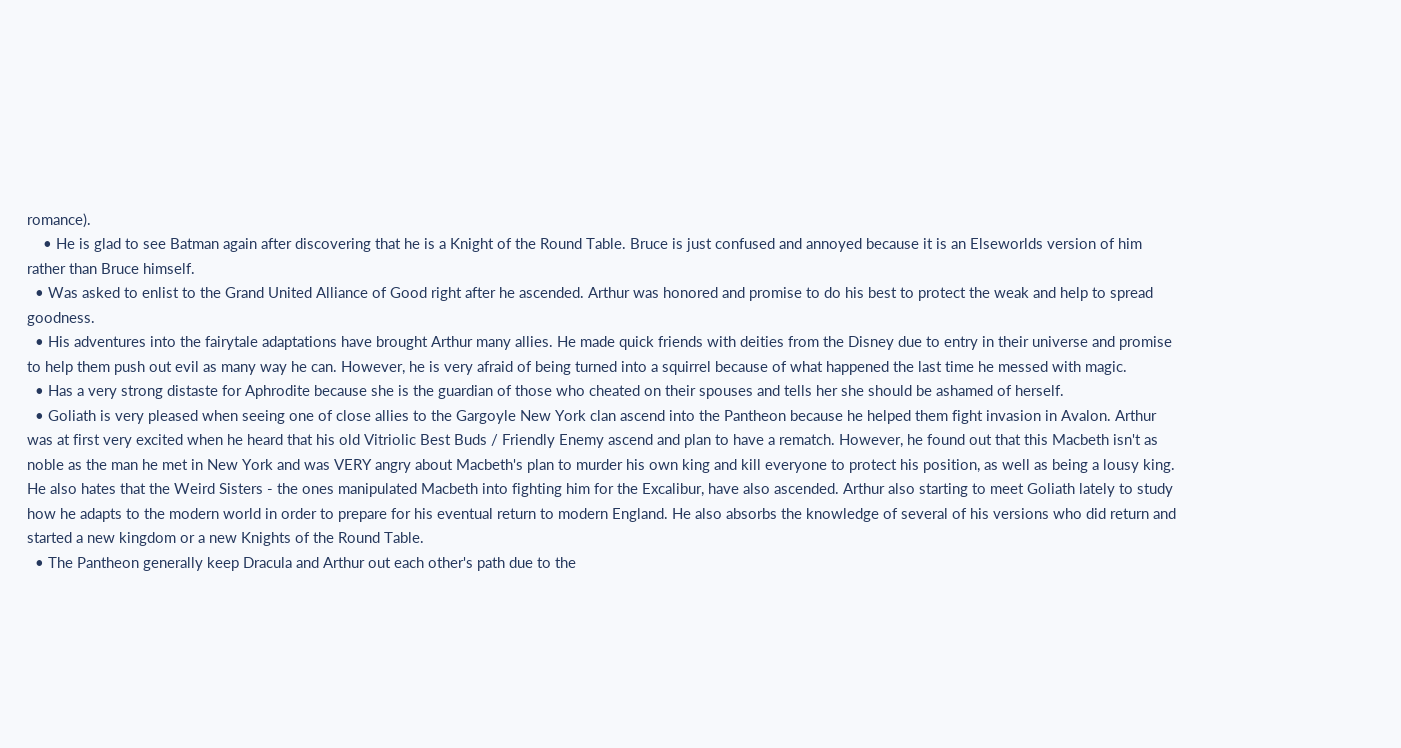romance).
    • He is glad to see Batman again after discovering that he is a Knight of the Round Table. Bruce is just confused and annoyed because it is an Elseworlds version of him rather than Bruce himself.
  • Was asked to enlist to the Grand United Alliance of Good right after he ascended. Arthur was honored and promise to do his best to protect the weak and help to spread goodness.
  • His adventures into the fairytale adaptations have brought Arthur many allies. He made quick friends with deities from the Disney due to entry in their universe and promise to help them push out evil as many way he can. However, he is very afraid of being turned into a squirrel because of what happened the last time he messed with magic.
  • Has a very strong distaste for Aphrodite because she is the guardian of those who cheated on their spouses and tells her she should be ashamed of herself.
  • Goliath is very pleased when seeing one of close allies to the Gargoyle New York clan ascend into the Pantheon because he helped them fight invasion in Avalon. Arthur was at first very excited when he heard that his old Vitriolic Best Buds / Friendly Enemy ascend and plan to have a rematch. However, he found out that this Macbeth isn't as noble as the man he met in New York and was VERY angry about Macbeth's plan to murder his own king and kill everyone to protect his position, as well as being a lousy king. He also hates that the Weird Sisters - the ones manipulated Macbeth into fighting him for the Excalibur, have also ascended. Arthur also starting to meet Goliath lately to study how he adapts to the modern world in order to prepare for his eventual return to modern England. He also absorbs the knowledge of several of his versions who did return and started a new kingdom or a new Knights of the Round Table.
  • The Pantheon generally keep Dracula and Arthur out each other's path due to the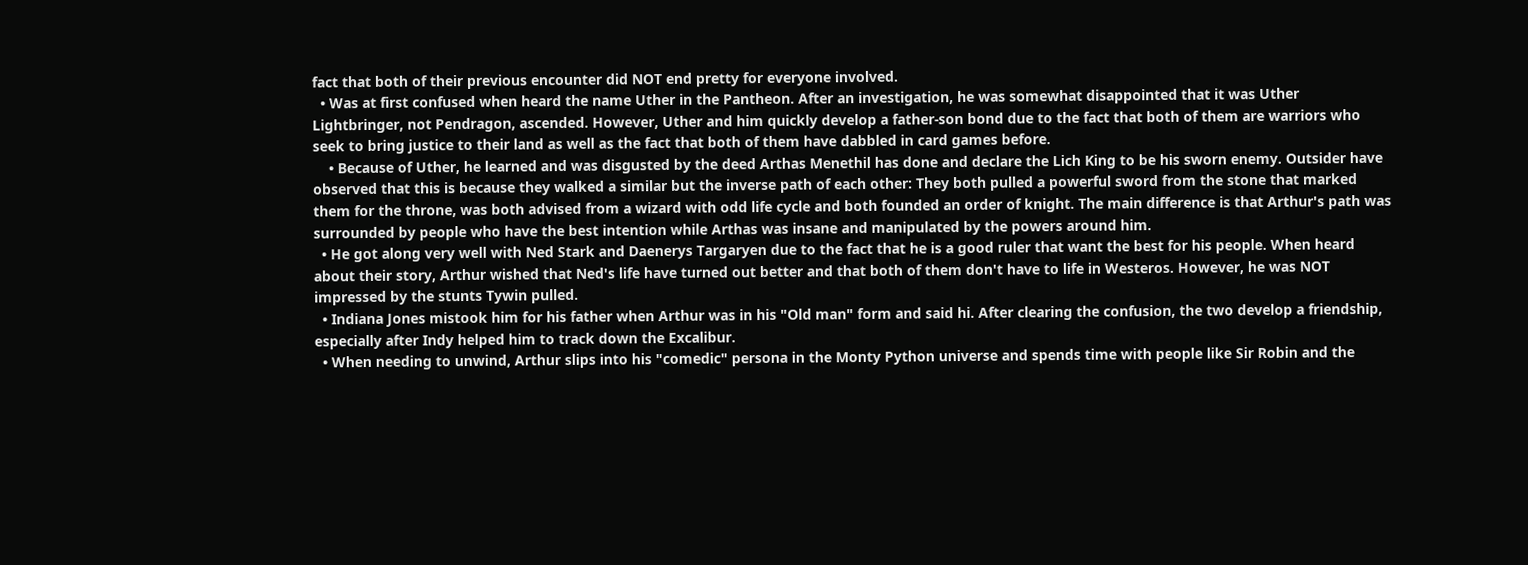fact that both of their previous encounter did NOT end pretty for everyone involved.
  • Was at first confused when heard the name Uther in the Pantheon. After an investigation, he was somewhat disappointed that it was Uther Lightbringer, not Pendragon, ascended. However, Uther and him quickly develop a father-son bond due to the fact that both of them are warriors who seek to bring justice to their land as well as the fact that both of them have dabbled in card games before.
    • Because of Uther, he learned and was disgusted by the deed Arthas Menethil has done and declare the Lich King to be his sworn enemy. Outsider have observed that this is because they walked a similar but the inverse path of each other: They both pulled a powerful sword from the stone that marked them for the throne, was both advised from a wizard with odd life cycle and both founded an order of knight. The main difference is that Arthur's path was surrounded by people who have the best intention while Arthas was insane and manipulated by the powers around him.
  • He got along very well with Ned Stark and Daenerys Targaryen due to the fact that he is a good ruler that want the best for his people. When heard about their story, Arthur wished that Ned's life have turned out better and that both of them don't have to life in Westeros. However, he was NOT impressed by the stunts Tywin pulled.
  • Indiana Jones mistook him for his father when Arthur was in his "Old man" form and said hi. After clearing the confusion, the two develop a friendship, especially after Indy helped him to track down the Excalibur.
  • When needing to unwind, Arthur slips into his "comedic" persona in the Monty Python universe and spends time with people like Sir Robin and the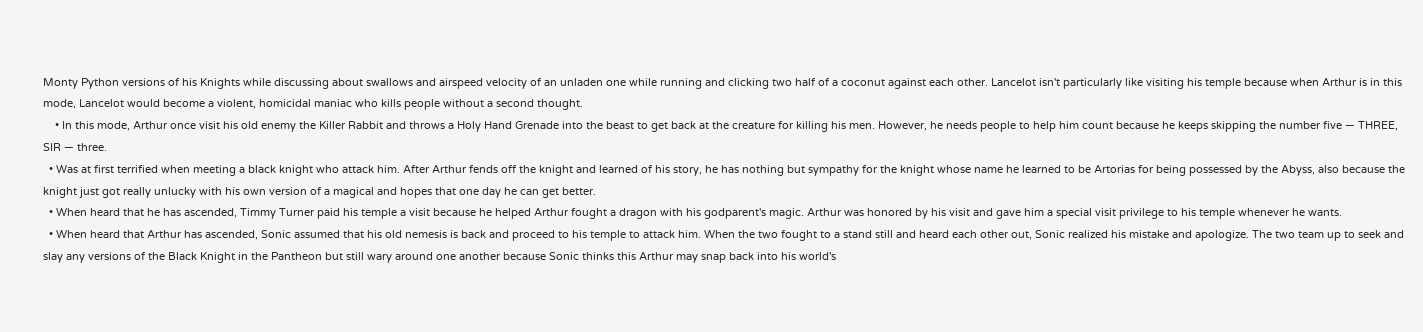Monty Python versions of his Knights while discussing about swallows and airspeed velocity of an unladen one while running and clicking two half of a coconut against each other. Lancelot isn't particularly like visiting his temple because when Arthur is in this mode, Lancelot would become a violent, homicidal maniac who kills people without a second thought.
    • In this mode, Arthur once visit his old enemy the Killer Rabbit and throws a Holy Hand Grenade into the beast to get back at the creature for killing his men. However, he needs people to help him count because he keeps skipping the number five — THREE, SIR — three.
  • Was at first terrified when meeting a black knight who attack him. After Arthur fends off the knight and learned of his story, he has nothing but sympathy for the knight whose name he learned to be Artorias for being possessed by the Abyss, also because the knight just got really unlucky with his own version of a magical and hopes that one day he can get better.
  • When heard that he has ascended, Timmy Turner paid his temple a visit because he helped Arthur fought a dragon with his godparent's magic. Arthur was honored by his visit and gave him a special visit privilege to his temple whenever he wants.
  • When heard that Arthur has ascended, Sonic assumed that his old nemesis is back and proceed to his temple to attack him. When the two fought to a stand still and heard each other out, Sonic realized his mistake and apologize. The two team up to seek and slay any versions of the Black Knight in the Pantheon but still wary around one another because Sonic thinks this Arthur may snap back into his world's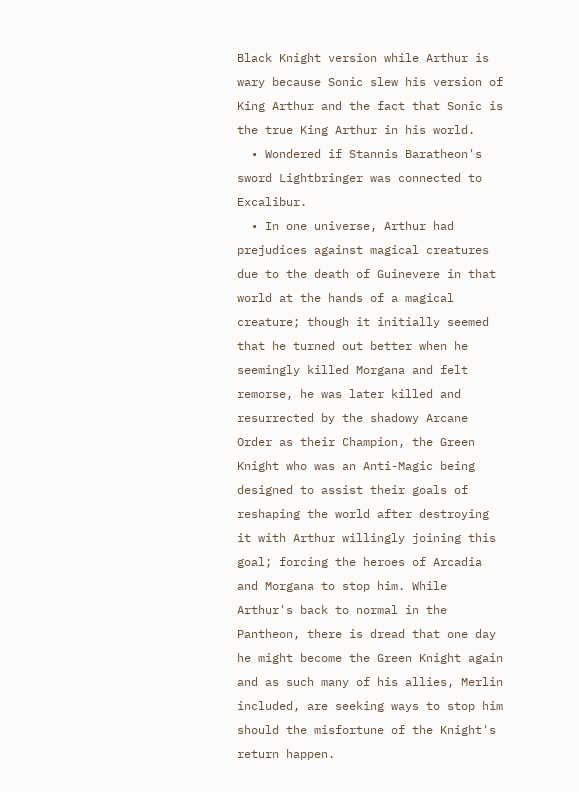Black Knight version while Arthur is wary because Sonic slew his version of King Arthur and the fact that Sonic is the true King Arthur in his world.
  • Wondered if Stannis Baratheon's sword Lightbringer was connected to Excalibur.
  • In one universe, Arthur had prejudices against magical creatures due to the death of Guinevere in that world at the hands of a magical creature; though it initially seemed that he turned out better when he seemingly killed Morgana and felt remorse, he was later killed and resurrected by the shadowy Arcane Order as their Champion, the Green Knight who was an Anti-Magic being designed to assist their goals of reshaping the world after destroying it with Arthur willingly joining this goal; forcing the heroes of Arcadia and Morgana to stop him. While Arthur's back to normal in the Pantheon, there is dread that one day he might become the Green Knight again and as such many of his allies, Merlin included, are seeking ways to stop him should the misfortune of the Knight's return happen.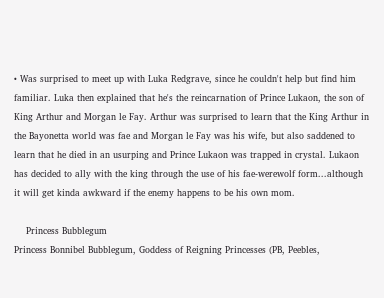• Was surprised to meet up with Luka Redgrave, since he couldn't help but find him familiar. Luka then explained that he's the reincarnation of Prince Lukaon, the son of King Arthur and Morgan le Fay. Arthur was surprised to learn that the King Arthur in the Bayonetta world was fae and Morgan le Fay was his wife, but also saddened to learn that he died in an usurping and Prince Lukaon was trapped in crystal. Lukaon has decided to ally with the king through the use of his fae-werewolf form...although it will get kinda awkward if the enemy happens to be his own mom.

    Princess Bubblegum
Princess Bonnibel Bubblegum, Goddess of Reigning Princesses (PB, Peebles,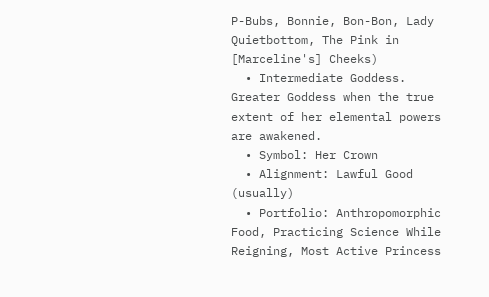P-Bubs, Bonnie, Bon-Bon, Lady Quietbottom, The Pink in [Marceline's] Cheeks)
  • Intermediate Goddess. Greater Goddess when the true extent of her elemental powers are awakened.
  • Symbol: Her Crown
  • Alignment: Lawful Good (usually)
  • Portfolio: Anthropomorphic Food, Practicing Science While Reigning, Most Active Princess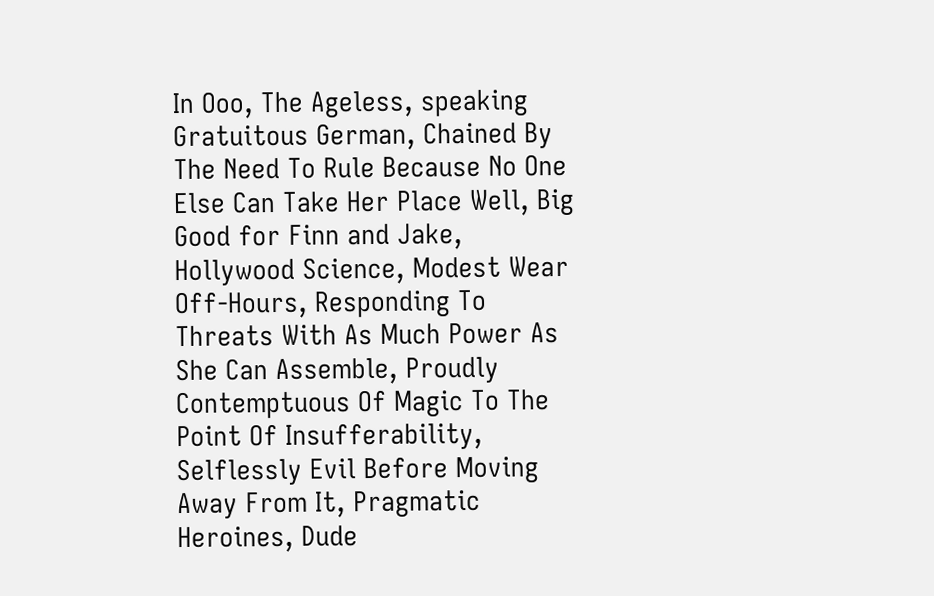In Ooo, The Ageless, speaking Gratuitous German, Chained By The Need To Rule Because No One Else Can Take Her Place Well, Big Good for Finn and Jake, Hollywood Science, Modest Wear Off-Hours, Responding To Threats With As Much Power As She Can Assemble, Proudly Contemptuous Of Magic To The Point Of Insufferability, Selflessly Evil Before Moving Away From It, Pragmatic Heroines, Dude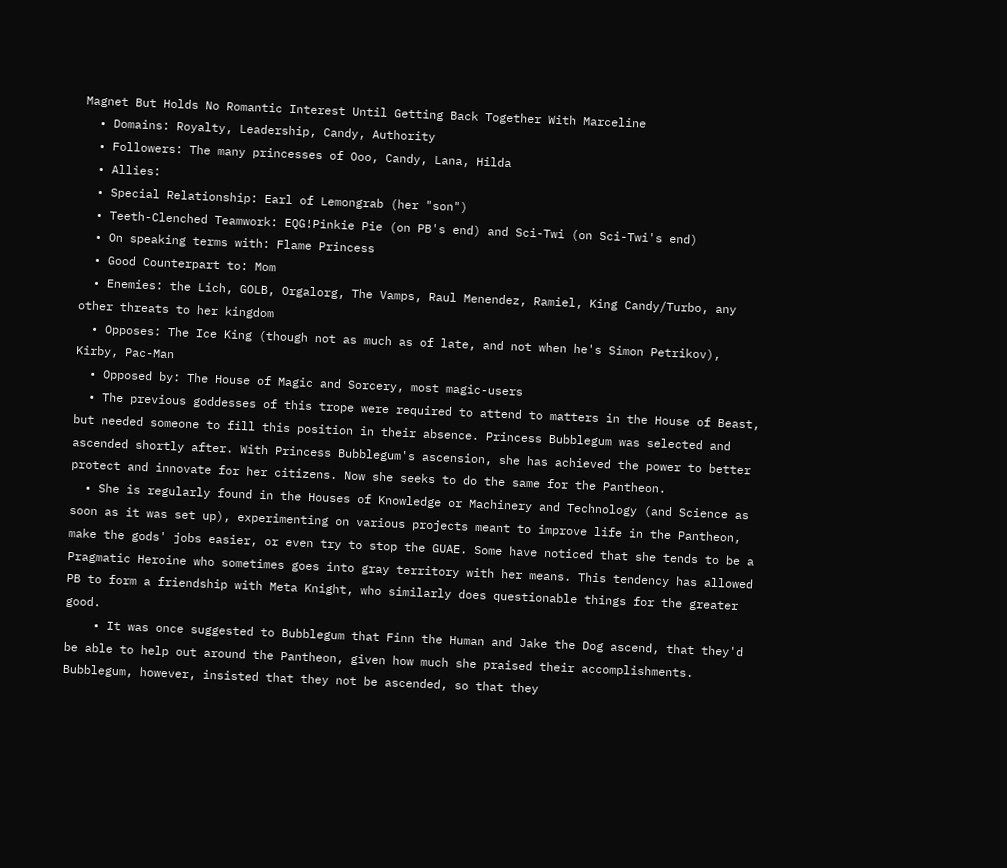Magnet But Holds No Romantic Interest Until Getting Back Together With Marceline
  • Domains: Royalty, Leadership, Candy, Authority
  • Followers: The many princesses of Ooo, Candy, Lana, Hilda
  • Allies:
  • Special Relationship: Earl of Lemongrab (her "son")
  • Teeth-Clenched Teamwork: EQG!Pinkie Pie (on PB's end) and Sci-Twi (on Sci-Twi's end)
  • On speaking terms with: Flame Princess
  • Good Counterpart to: Mom
  • Enemies: the Lich, GOLB, Orgalorg, The Vamps, Raul Menendez, Ramiel, King Candy/Turbo, any other threats to her kingdom
  • Opposes: The Ice King (though not as much as of late, and not when he's Simon Petrikov), Kirby, Pac-Man
  • Opposed by: The House of Magic and Sorcery, most magic-users
  • The previous goddesses of this trope were required to attend to matters in the House of Beast, but needed someone to fill this position in their absence. Princess Bubblegum was selected and ascended shortly after. With Princess Bubblegum's ascension, she has achieved the power to better protect and innovate for her citizens. Now she seeks to do the same for the Pantheon.
  • She is regularly found in the Houses of Knowledge or Machinery and Technology (and Science as soon as it was set up), experimenting on various projects meant to improve life in the Pantheon, make the gods' jobs easier, or even try to stop the GUAE. Some have noticed that she tends to be a Pragmatic Heroine who sometimes goes into gray territory with her means. This tendency has allowed PB to form a friendship with Meta Knight, who similarly does questionable things for the greater good.
    • It was once suggested to Bubblegum that Finn the Human and Jake the Dog ascend, that they'd be able to help out around the Pantheon, given how much she praised their accomplishments. Bubblegum, however, insisted that they not be ascended, so that they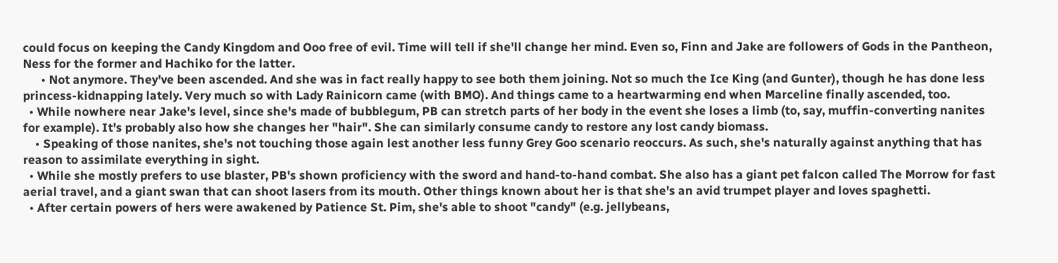could focus on keeping the Candy Kingdom and Ooo free of evil. Time will tell if she'll change her mind. Even so, Finn and Jake are followers of Gods in the Pantheon, Ness for the former and Hachiko for the latter.
      • Not anymore. They've been ascended. And she was in fact really happy to see both them joining. Not so much the Ice King (and Gunter), though he has done less princess-kidnapping lately. Very much so with Lady Rainicorn came (with BMO). And things came to a heartwarming end when Marceline finally ascended, too.
  • While nowhere near Jake's level, since she's made of bubblegum, PB can stretch parts of her body in the event she loses a limb (to, say, muffin-converting nanites for example). It's probably also how she changes her "hair". She can similarly consume candy to restore any lost candy biomass.
    • Speaking of those nanites, she's not touching those again lest another less funny Grey Goo scenario reoccurs. As such, she's naturally against anything that has reason to assimilate everything in sight.
  • While she mostly prefers to use blaster, PB's shown proficiency with the sword and hand-to-hand combat. She also has a giant pet falcon called The Morrow for fast aerial travel, and a giant swan that can shoot lasers from its mouth. Other things known about her is that she's an avid trumpet player and loves spaghetti.
  • After certain powers of hers were awakened by Patience St. Pim, she's able to shoot "candy" (e.g. jellybeans,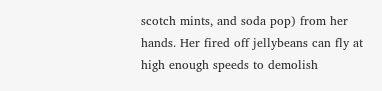scotch mints, and soda pop) from her hands. Her fired off jellybeans can fly at high enough speeds to demolish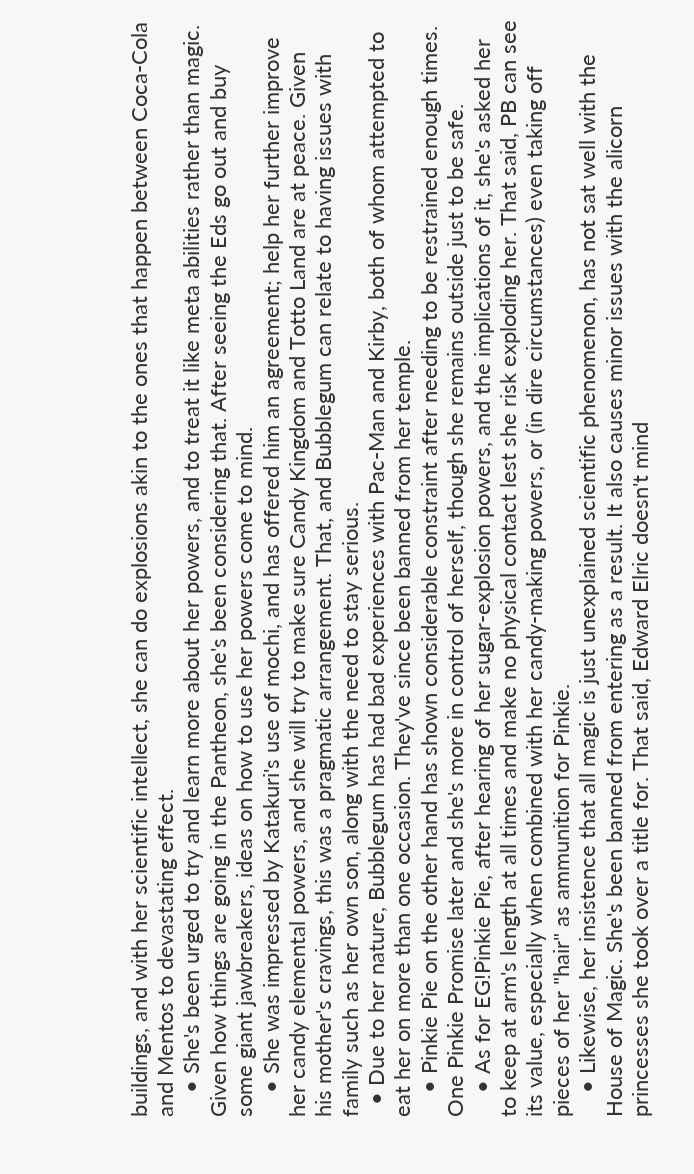buildings, and with her scientific intellect, she can do explosions akin to the ones that happen between Coca-Cola and Mentos to devastating effect.
    • She's been urged to try and learn more about her powers, and to treat it like meta abilities rather than magic. Given how things are going in the Pantheon, she's been considering that. After seeing the Eds go out and buy some giant jawbreakers, ideas on how to use her powers come to mind.
    • She was impressed by Katakuri's use of mochi, and has offered him an agreement; help her further improve her candy elemental powers, and she will try to make sure Candy Kingdom and Totto Land are at peace. Given his mother's cravings, this was a pragmatic arrangement. That, and Bubblegum can relate to having issues with family such as her own son, along with the need to stay serious.
  • Due to her nature, Bubblegum has had bad experiences with Pac-Man and Kirby, both of whom attempted to eat her on more than one occasion. They've since been banned from her temple.
    • Pinkie Pie on the other hand has shown considerable constraint after needing to be restrained enough times. One Pinkie Promise later and she's more in control of herself, though she remains outside just to be safe.
    • As for EG!Pinkie Pie, after hearing of her sugar-explosion powers, and the implications of it, she's asked her to keep at arm's length at all times and make no physical contact lest she risk exploding her. That said, PB can see its value, especially when combined with her candy-making powers, or (in dire circumstances) even taking off pieces of her "hair" as ammunition for Pinkie.
    • Likewise, her insistence that all magic is just unexplained scientific phenomenon, has not sat well with the House of Magic. She's been banned from entering as a result. It also causes minor issues with the alicorn princesses she took over a title for. That said, Edward Elric doesn't mind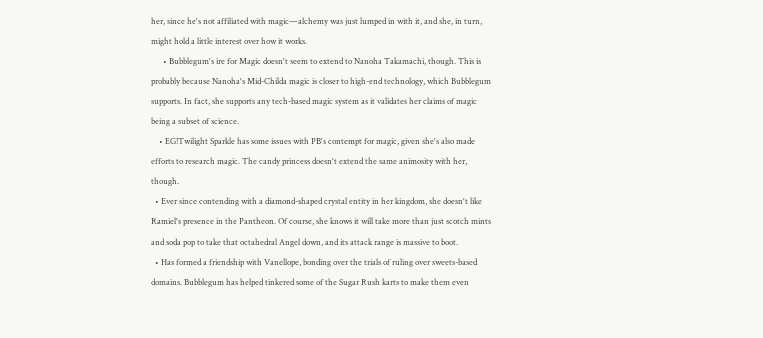her, since he's not affiliated with magic—alchemy was just lumped in with it, and she, in turn, might hold a little interest over how it works.
      • Bubblegum's ire for Magic doesn't seem to extend to Nanoha Takamachi, though. This is probably because Nanoha's Mid-Childa magic is closer to high-end technology, which Bubblegum supports. In fact, she supports any tech-based magic system as it validates her claims of magic being a subset of science.
    • EG!Twilight Sparkle has some issues with PB's contempt for magic, given she's also made efforts to research magic. The candy princess doesn't extend the same animosity with her, though.
  • Ever since contending with a diamond-shaped crystal entity in her kingdom, she doesn't like Ramiel's presence in the Pantheon. Of course, she knows it will take more than just scotch mints and soda pop to take that octahedral Angel down, and its attack range is massive to boot.
  • Has formed a friendship with Vanellope, bonding over the trials of ruling over sweets-based domains. Bubblegum has helped tinkered some of the Sugar Rush karts to make them even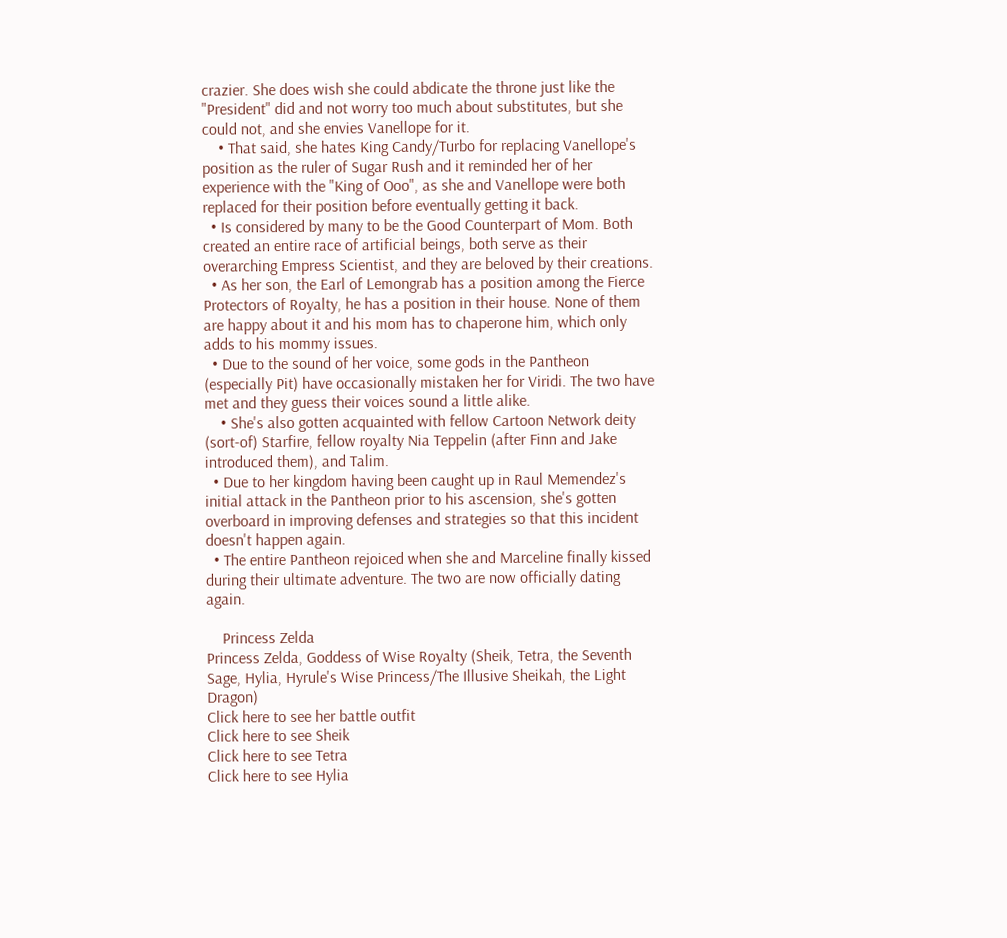crazier. She does wish she could abdicate the throne just like the "President" did and not worry too much about substitutes, but she could not, and she envies Vanellope for it.
    • That said, she hates King Candy/Turbo for replacing Vanellope's position as the ruler of Sugar Rush and it reminded her of her experience with the "King of Ooo", as she and Vanellope were both replaced for their position before eventually getting it back.
  • Is considered by many to be the Good Counterpart of Mom. Both created an entire race of artificial beings, both serve as their overarching Empress Scientist, and they are beloved by their creations.
  • As her son, the Earl of Lemongrab has a position among the Fierce Protectors of Royalty, he has a position in their house. None of them are happy about it and his mom has to chaperone him, which only adds to his mommy issues.
  • Due to the sound of her voice, some gods in the Pantheon (especially Pit) have occasionally mistaken her for Viridi. The two have met and they guess their voices sound a little alike.
    • She's also gotten acquainted with fellow Cartoon Network deity (sort-of) Starfire, fellow royalty Nia Teppelin (after Finn and Jake introduced them), and Talim.
  • Due to her kingdom having been caught up in Raul Memendez's initial attack in the Pantheon prior to his ascension, she's gotten overboard in improving defenses and strategies so that this incident doesn't happen again.
  • The entire Pantheon rejoiced when she and Marceline finally kissed during their ultimate adventure. The two are now officially dating again.

    Princess Zelda
Princess Zelda, Goddess of Wise Royalty (Sheik, Tetra, the Seventh Sage, Hylia, Hyrule's Wise Princess/The Illusive Sheikah, the Light Dragon)
Click here to see her battle outfit
Click here to see Sheik
Click here to see Tetra
Click here to see Hylia